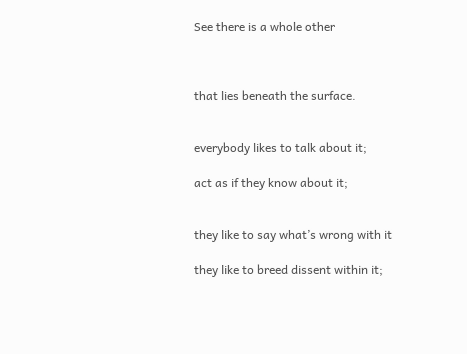See there is a whole other



that lies beneath the surface.


everybody likes to talk about it;

act as if they know about it;


they like to say what’s wrong with it

they like to breed dissent within it;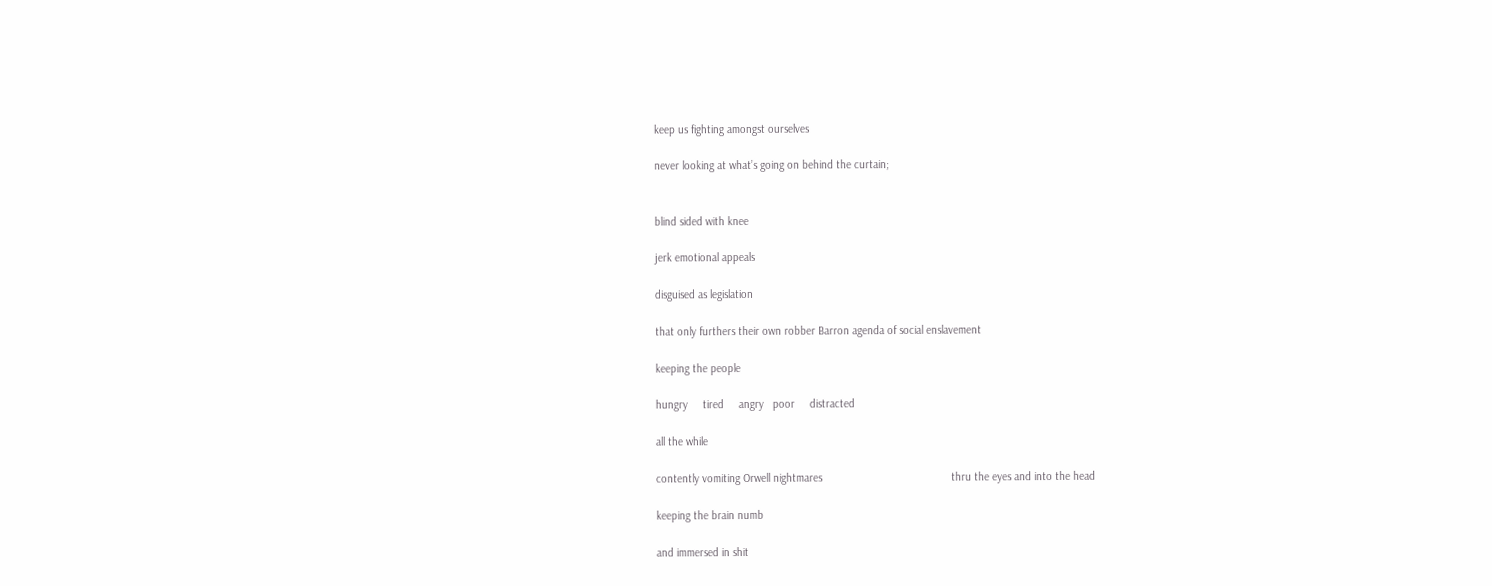keep us fighting amongst ourselves

never looking at what’s going on behind the curtain;


blind sided with knee

jerk emotional appeals

disguised as legislation

that only furthers their own robber Barron agenda of social enslavement

keeping the people

hungry     tired     angry   poor     distracted

all the while

contently vomiting Orwell nightmares                                           thru the eyes and into the head

keeping the brain numb

and immersed in shit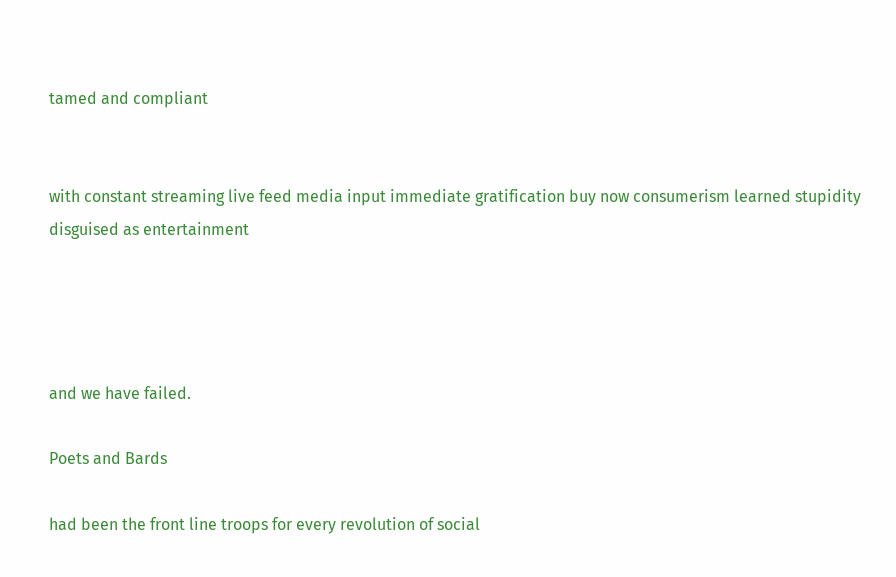tamed and compliant


with constant streaming live feed media input immediate gratification buy now consumerism learned stupidity disguised as entertainment




and we have failed.

Poets and Bards

had been the front line troops for every revolution of social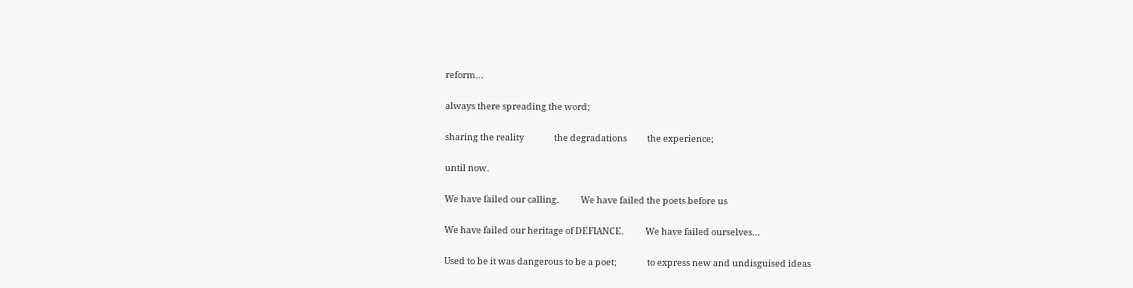reform…

always there spreading the word;

sharing the reality               the degradations          the experience;

until now.

We have failed our calling.           We have failed the poets before us

We have failed our heritage of DEFIANCE.           We have failed ourselves…

Used to be it was dangerous to be a poet;               to express new and undisguised ideas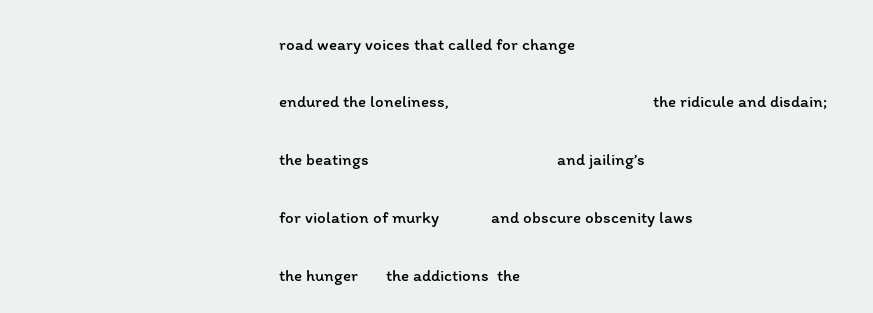road weary voices that called for change

endured the loneliness,                                                   the ridicule and disdain;

the beatings                                               and jailing’s

for violation of murky             and obscure obscenity laws

the hunger       the addictions  the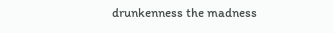drunkenness the madness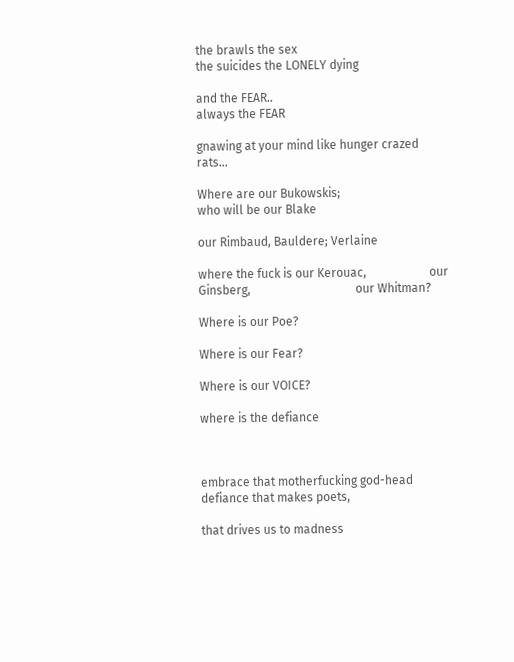the brawls the sex                                             the suicides the LONELY dying

and the FEAR..                                                                                                                       always the FEAR

gnawing at your mind like hunger crazed rats…

Where are our Bukowskis;                                 who will be our Blake

our Rimbaud, Bauldere; Verlaine

where the fuck is our Kerouac,                     our Ginsberg,                                   our Whitman?

Where is our Poe?

Where is our Fear?

Where is our VOICE?

where is the defiance



embrace that motherfucking god-head defiance that makes poets,

that drives us to madness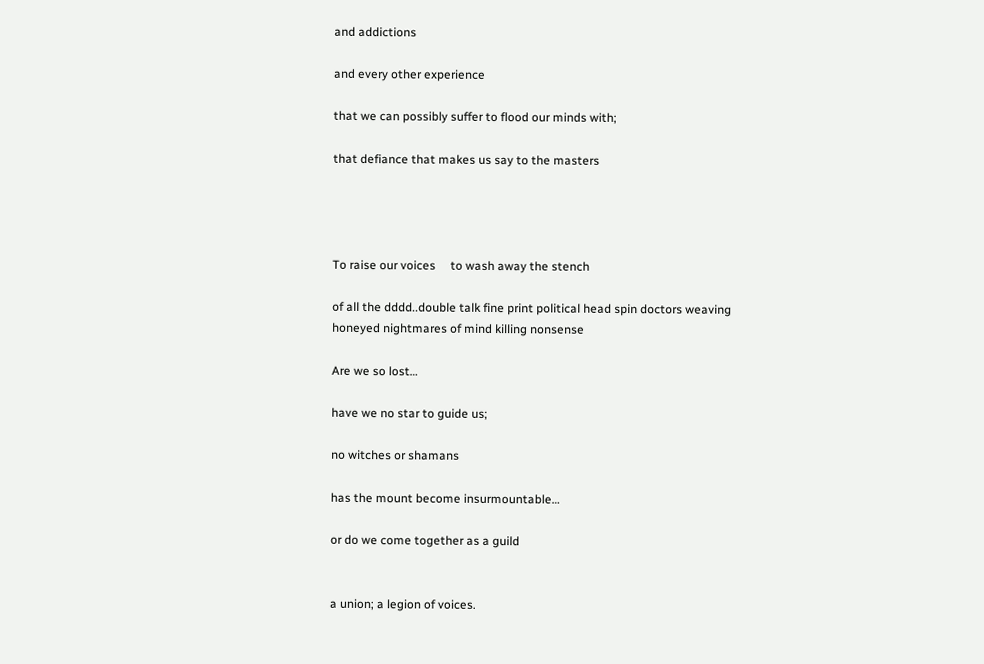and addictions

and every other experience

that we can possibly suffer to flood our minds with;

that defiance that makes us say to the masters




To raise our voices     to wash away the stench

of all the dddd..double talk fine print political head spin doctors weaving honeyed nightmares of mind killing nonsense

Are we so lost…

have we no star to guide us;

no witches or shamans

has the mount become insurmountable…

or do we come together as a guild


a union; a legion of voices.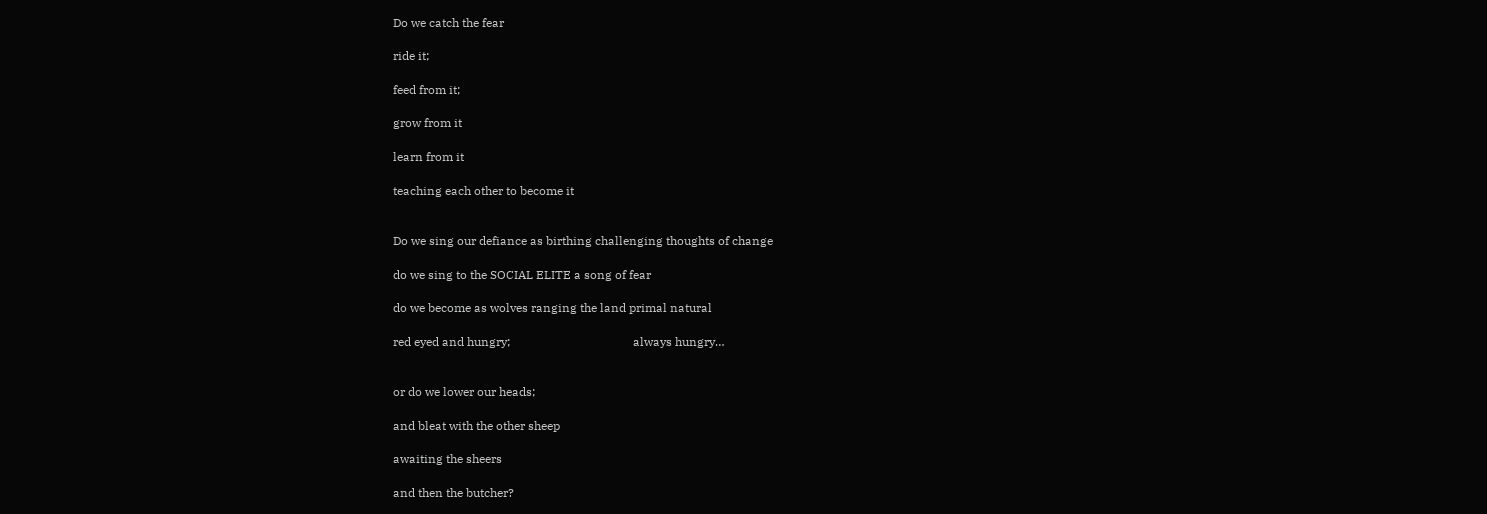Do we catch the fear

ride it;

feed from it;

grow from it

learn from it

teaching each other to become it


Do we sing our defiance as birthing challenging thoughts of change

do we sing to the SOCIAL ELITE a song of fear

do we become as wolves ranging the land primal natural

red eyed and hungry;                                         always hungry…


or do we lower our heads;

and bleat with the other sheep

awaiting the sheers

and then the butcher?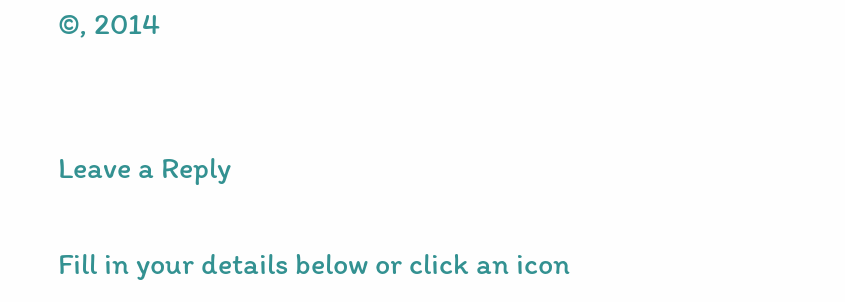©, 2014


Leave a Reply

Fill in your details below or click an icon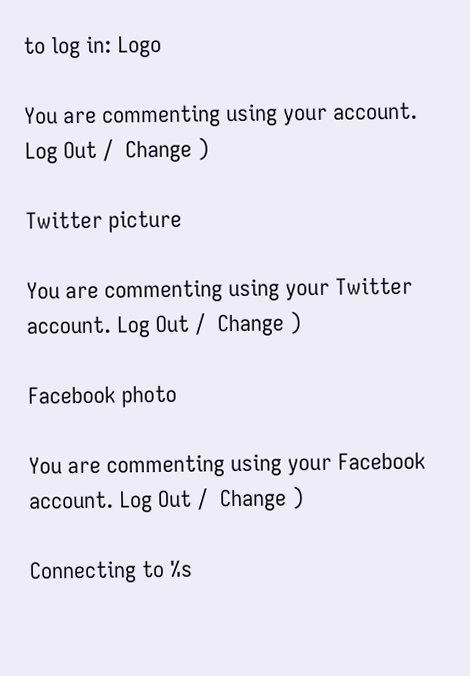to log in: Logo

You are commenting using your account. Log Out /  Change )

Twitter picture

You are commenting using your Twitter account. Log Out /  Change )

Facebook photo

You are commenting using your Facebook account. Log Out /  Change )

Connecting to %s